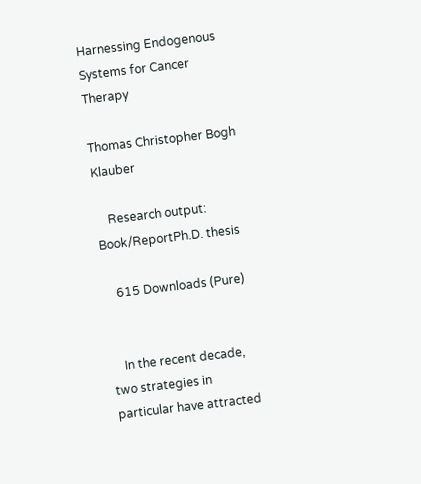Harnessing Endogenous Systems for Cancer Therapy

Thomas Christopher Bogh Klauber

    Research output: Book/ReportPh.D. thesis

    615 Downloads (Pure)


    In the recent decade, two strategies in particular have attracted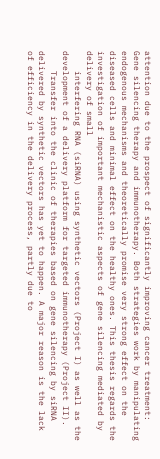attention due to the prospect of significantly improving cancer treatment: Gene silencing therapy and immunotherapy. Both strategies work by manipulating endogenous mechanisms and theoretically promise very strong effect on the diseased cells and minimal effect on the healthy ones. This thesis regards the investigation of important mechanistic aspects of gene silencing mediated by delivery of small
    interfering RNA (siRNA) using synthetic vectors (Project I) as well as the development of a delivery platform for targeted immunotherapy (Project II).
    Transfer into the clinic of therapies based on gene silencing by siRNA delivered by synthetic vectors has yet to happen. A major reason is the lack of efficiency in the delivery process, partly due to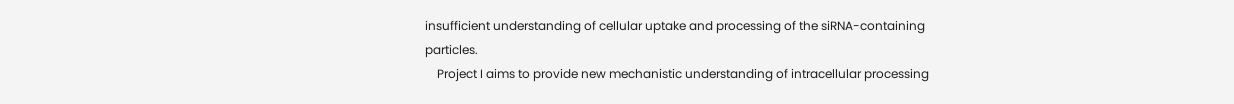insufficient understanding of cellular uptake and processing of the siRNA-containing particles.
    Project I aims to provide new mechanistic understanding of intracellular processing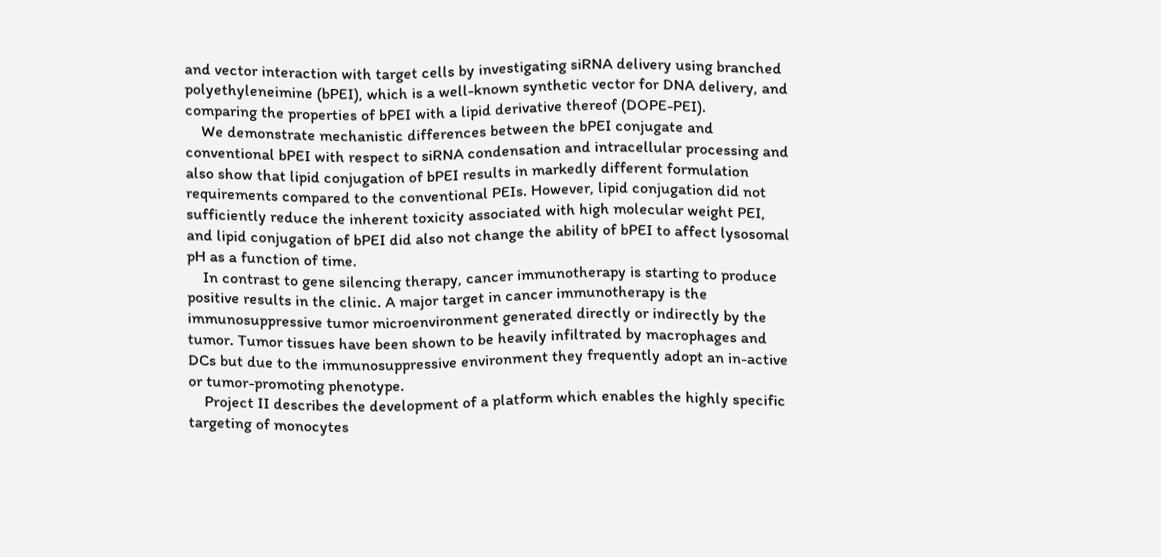and vector interaction with target cells by investigating siRNA delivery using branched polyethyleneimine (bPEI), which is a well-known synthetic vector for DNA delivery, and comparing the properties of bPEI with a lipid derivative thereof (DOPE-PEI).
    We demonstrate mechanistic differences between the bPEI conjugate and conventional bPEI with respect to siRNA condensation and intracellular processing and also show that lipid conjugation of bPEI results in markedly different formulation requirements compared to the conventional PEIs. However, lipid conjugation did not sufficiently reduce the inherent toxicity associated with high molecular weight PEI, and lipid conjugation of bPEI did also not change the ability of bPEI to affect lysosomal pH as a function of time.
    In contrast to gene silencing therapy, cancer immunotherapy is starting to produce positive results in the clinic. A major target in cancer immunotherapy is the immunosuppressive tumor microenvironment generated directly or indirectly by the tumor. Tumor tissues have been shown to be heavily infiltrated by macrophages and DCs but due to the immunosuppressive environment they frequently adopt an in-active or tumor-promoting phenotype.
    Project II describes the development of a platform which enables the highly specific targeting of monocytes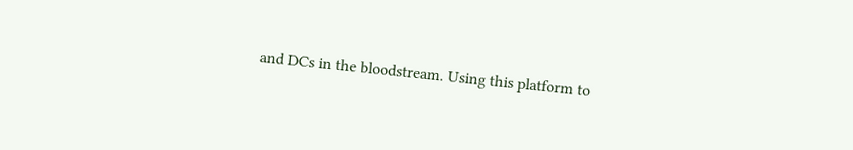and DCs in the bloodstream. Using this platform to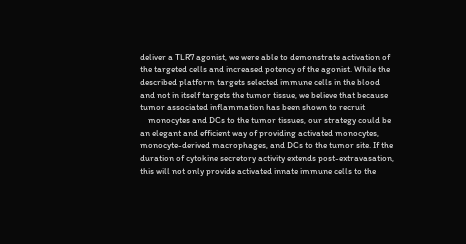deliver a TLR7 agonist, we were able to demonstrate activation of the targeted cells and increased potency of the agonist. While the described platform targets selected immune cells in the blood and not in itself targets the tumor tissue, we believe that because tumor associated inflammation has been shown to recruit
    monocytes and DCs to the tumor tissues, our strategy could be an elegant and efficient way of providing activated monocytes, monocyte-derived macrophages, and DCs to the tumor site. If the duration of cytokine secretory activity extends post-extravasation, this will not only provide activated innate immune cells to the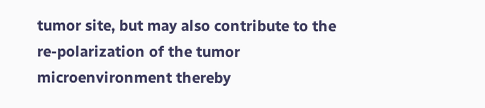tumor site, but may also contribute to the re-polarization of the tumor microenvironment thereby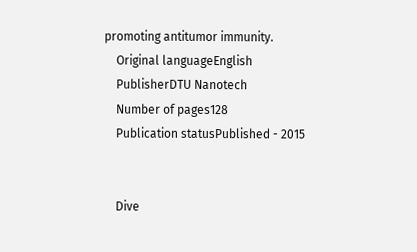promoting antitumor immunity.
    Original languageEnglish
    PublisherDTU Nanotech
    Number of pages128
    Publication statusPublished - 2015


    Dive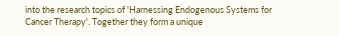into the research topics of 'Harnessing Endogenous Systems for Cancer Therapy'. Together they form a unique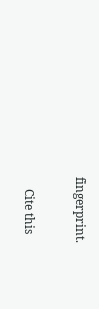fingerprint.

    Cite this